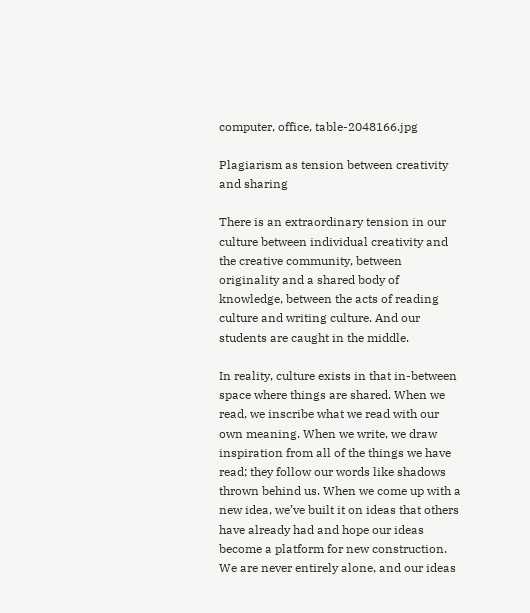computer, office, table-2048166.jpg

Plagiarism as tension between creativity and sharing

There is an extraordinary tension in our culture between individual creativity and the creative community, between originality and a shared body of knowledge, between the acts of reading culture and writing culture. And our students are caught in the middle.

In reality, culture exists in that in-between space where things are shared. When we read, we inscribe what we read with our own meaning. When we write, we draw inspiration from all of the things we have read; they follow our words like shadows thrown behind us. When we come up with a new idea, we’ve built it on ideas that others have already had and hope our ideas become a platform for new construction. We are never entirely alone, and our ideas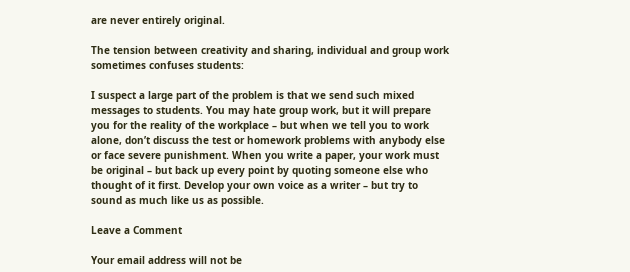are never entirely original.

The tension between creativity and sharing, individual and group work sometimes confuses students:

I suspect a large part of the problem is that we send such mixed messages to students. You may hate group work, but it will prepare you for the reality of the workplace – but when we tell you to work alone, don’t discuss the test or homework problems with anybody else or face severe punishment. When you write a paper, your work must be original – but back up every point by quoting someone else who thought of it first. Develop your own voice as a writer – but try to sound as much like us as possible.

Leave a Comment

Your email address will not be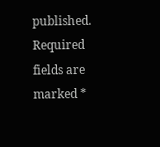published. Required fields are marked *